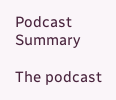Podcast Summary

The podcast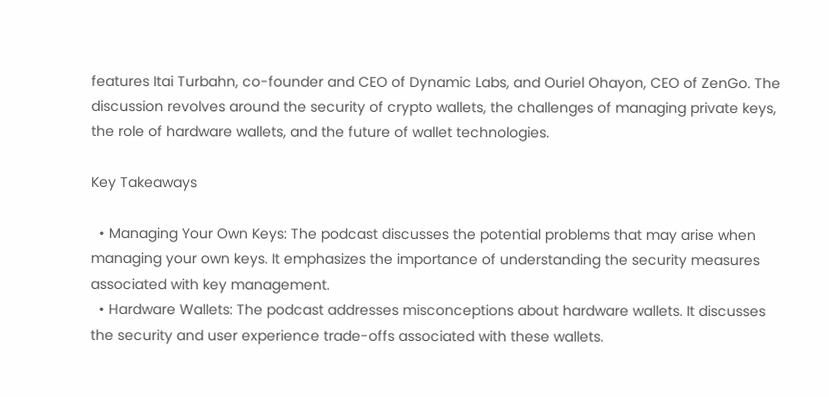features Itai Turbahn, co-founder and CEO of Dynamic Labs, and Ouriel Ohayon, CEO of ZenGo. The discussion revolves around the security of crypto wallets, the challenges of managing private keys, the role of hardware wallets, and the future of wallet technologies.

Key Takeaways

  • Managing Your Own Keys: The podcast discusses the potential problems that may arise when managing your own keys. It emphasizes the importance of understanding the security measures associated with key management.
  • Hardware Wallets: The podcast addresses misconceptions about hardware wallets. It discusses the security and user experience trade-offs associated with these wallets.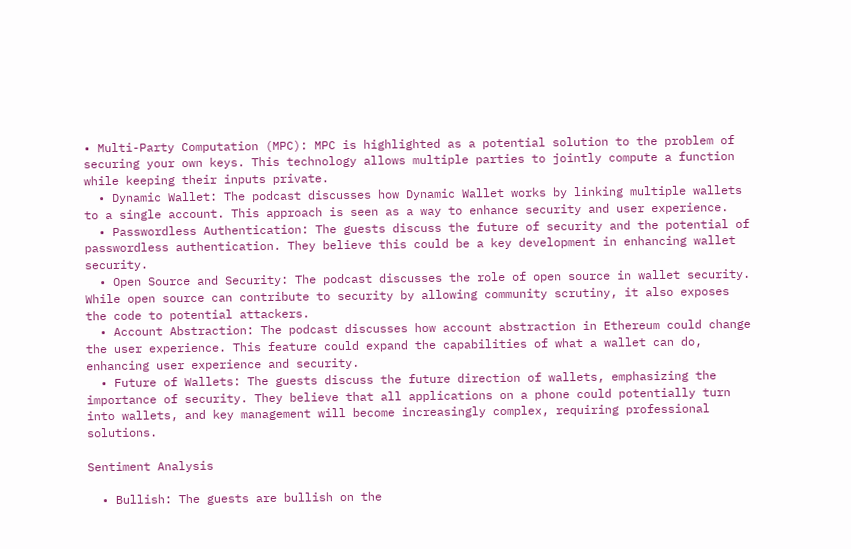• Multi-Party Computation (MPC): MPC is highlighted as a potential solution to the problem of securing your own keys. This technology allows multiple parties to jointly compute a function while keeping their inputs private.
  • Dynamic Wallet: The podcast discusses how Dynamic Wallet works by linking multiple wallets to a single account. This approach is seen as a way to enhance security and user experience.
  • Passwordless Authentication: The guests discuss the future of security and the potential of passwordless authentication. They believe this could be a key development in enhancing wallet security.
  • Open Source and Security: The podcast discusses the role of open source in wallet security. While open source can contribute to security by allowing community scrutiny, it also exposes the code to potential attackers.
  • Account Abstraction: The podcast discusses how account abstraction in Ethereum could change the user experience. This feature could expand the capabilities of what a wallet can do, enhancing user experience and security.
  • Future of Wallets: The guests discuss the future direction of wallets, emphasizing the importance of security. They believe that all applications on a phone could potentially turn into wallets, and key management will become increasingly complex, requiring professional solutions.

Sentiment Analysis

  • Bullish: The guests are bullish on the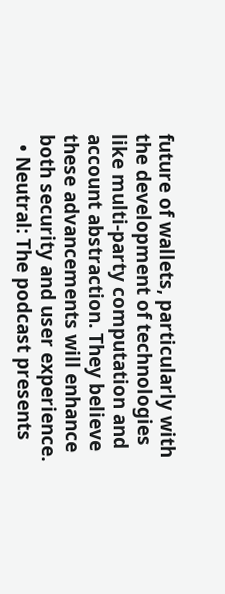future of wallets, particularly with the development of technologies like multi-party computation and account abstraction. They believe these advancements will enhance both security and user experience.
  • Neutral: The podcast presents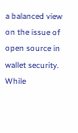a balanced view on the issue of open source in wallet security. While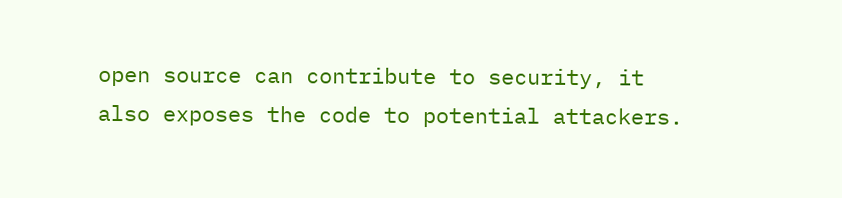open source can contribute to security, it also exposes the code to potential attackers.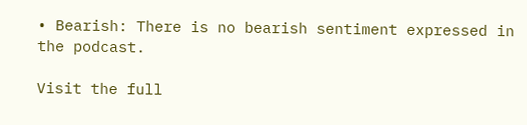• Bearish: There is no bearish sentiment expressed in the podcast.

Visit the full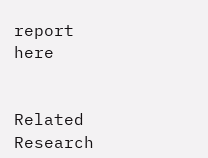report here


Related Research